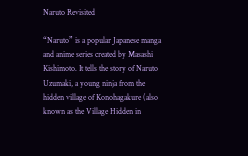Naruto Revisited

“Naruto” is a popular Japanese manga and anime series created by Masashi Kishimoto. It tells the story of Naruto Uzumaki, a young ninja from the hidden village of Konohagakure (also known as the Village Hidden in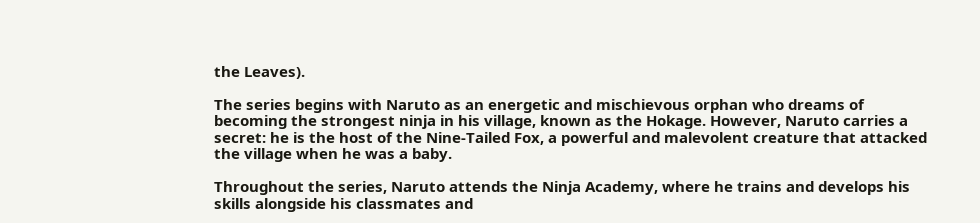the Leaves).

The series begins with Naruto as an energetic and mischievous orphan who dreams of becoming the strongest ninja in his village, known as the Hokage. However, Naruto carries a secret: he is the host of the Nine-Tailed Fox, a powerful and malevolent creature that attacked the village when he was a baby.

Throughout the series, Naruto attends the Ninja Academy, where he trains and develops his skills alongside his classmates and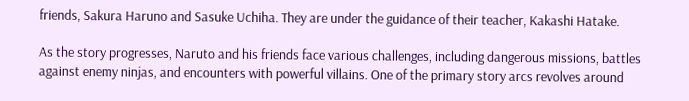friends, Sakura Haruno and Sasuke Uchiha. They are under the guidance of their teacher, Kakashi Hatake.

As the story progresses, Naruto and his friends face various challenges, including dangerous missions, battles against enemy ninjas, and encounters with powerful villains. One of the primary story arcs revolves around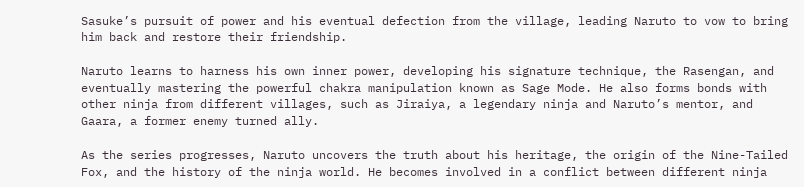Sasuke’s pursuit of power and his eventual defection from the village, leading Naruto to vow to bring him back and restore their friendship.

Naruto learns to harness his own inner power, developing his signature technique, the Rasengan, and eventually mastering the powerful chakra manipulation known as Sage Mode. He also forms bonds with other ninja from different villages, such as Jiraiya, a legendary ninja and Naruto’s mentor, and Gaara, a former enemy turned ally.

As the series progresses, Naruto uncovers the truth about his heritage, the origin of the Nine-Tailed Fox, and the history of the ninja world. He becomes involved in a conflict between different ninja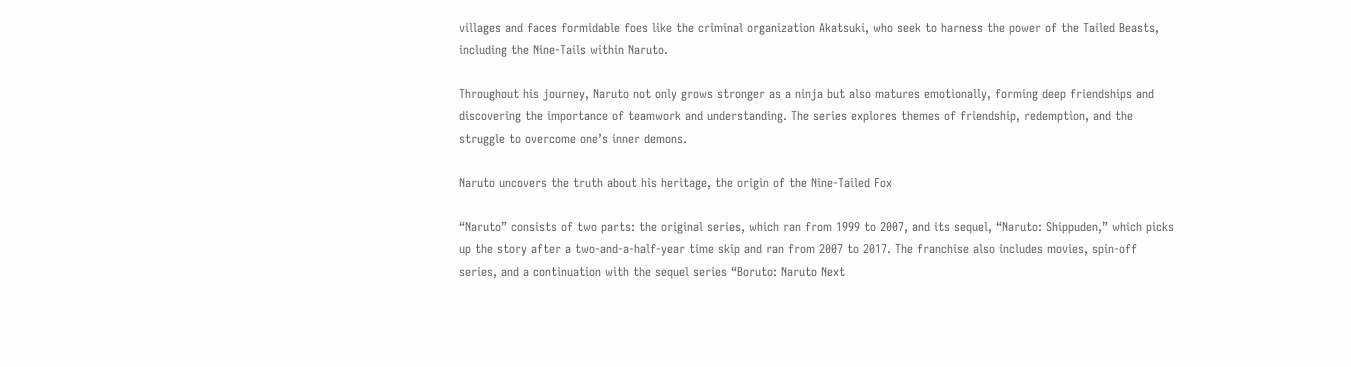villages and faces formidable foes like the criminal organization Akatsuki, who seek to harness the power of the Tailed Beasts, including the Nine-Tails within Naruto.

Throughout his journey, Naruto not only grows stronger as a ninja but also matures emotionally, forming deep friendships and discovering the importance of teamwork and understanding. The series explores themes of friendship, redemption, and the struggle to overcome one’s inner demons.

Naruto uncovers the truth about his heritage, the origin of the Nine-Tailed Fox

“Naruto” consists of two parts: the original series, which ran from 1999 to 2007, and its sequel, “Naruto: Shippuden,” which picks up the story after a two-and-a-half-year time skip and ran from 2007 to 2017. The franchise also includes movies, spin-off series, and a continuation with the sequel series “Boruto: Naruto Next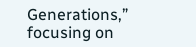Generations,” focusing on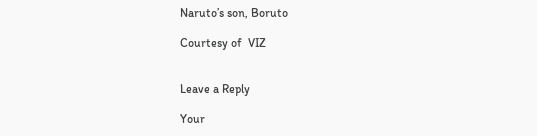Naruto’s son, Boruto

Courtesy of  VIZ


Leave a Reply

Your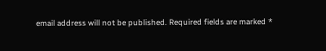email address will not be published. Required fields are marked *